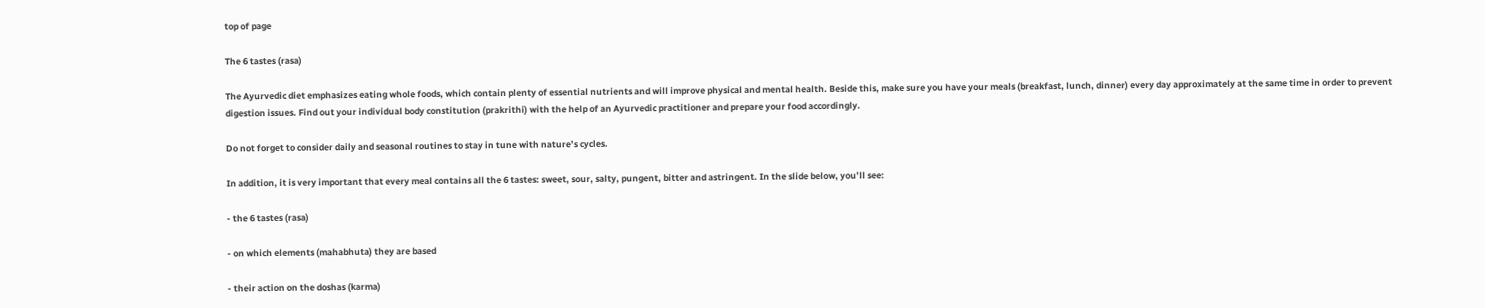top of page

The 6 tastes (rasa)

The Ayurvedic diet emphasizes eating whole foods, which contain plenty of essential nutrients and will improve physical and mental health. Beside this, make sure you have your meals (breakfast, lunch, dinner) every day approximately at the same time in order to prevent digestion issues. Find out your individual body constitution (prakrithi) with the help of an Ayurvedic practitioner and prepare your food accordingly.

Do not forget to consider daily and seasonal routines to stay in tune with nature’s cycles.

In addition, it is very important that every meal contains all the 6 tastes: sweet, sour, salty, pungent, bitter and astringent. In the slide below, you’ll see:

- the 6 tastes (rasa)

- on which elements (mahabhuta) they are based

- their action on the doshas (karma)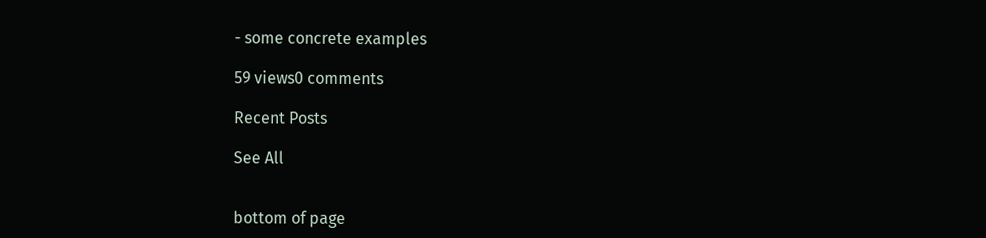- some concrete examples

59 views0 comments

Recent Posts

See All


bottom of page